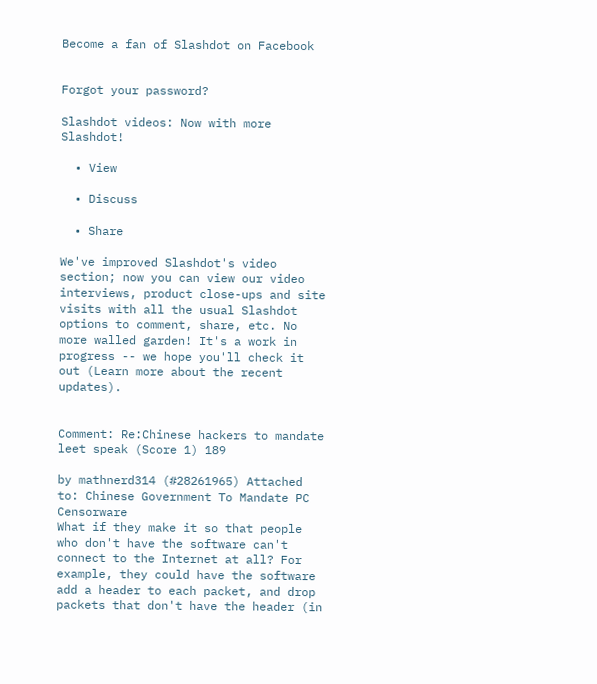Become a fan of Slashdot on Facebook


Forgot your password?

Slashdot videos: Now with more Slashdot!

  • View

  • Discuss

  • Share

We've improved Slashdot's video section; now you can view our video interviews, product close-ups and site visits with all the usual Slashdot options to comment, share, etc. No more walled garden! It's a work in progress -- we hope you'll check it out (Learn more about the recent updates).


Comment: Re:Chinese hackers to mandate leet speak (Score 1) 189

by mathnerd314 (#28261965) Attached to: Chinese Government To Mandate PC Censorware
What if they make it so that people who don't have the software can't connect to the Internet at all? For example, they could have the software add a header to each packet, and drop packets that don't have the header (in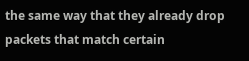the same way that they already drop packets that match certain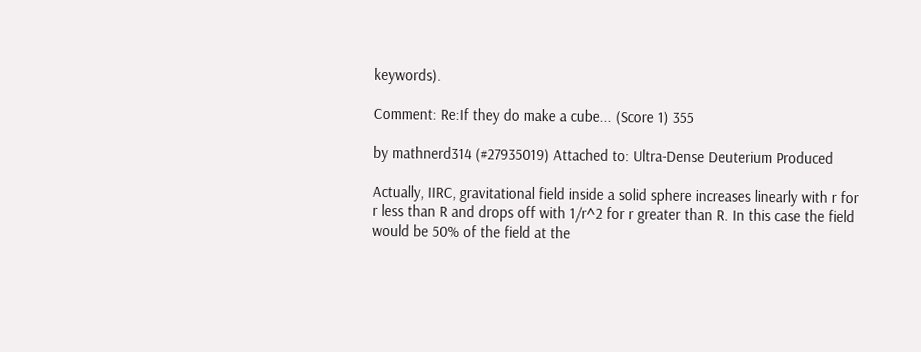keywords).

Comment: Re:If they do make a cube... (Score 1) 355

by mathnerd314 (#27935019) Attached to: Ultra-Dense Deuterium Produced

Actually, IIRC, gravitational field inside a solid sphere increases linearly with r for r less than R and drops off with 1/r^2 for r greater than R. In this case the field would be 50% of the field at the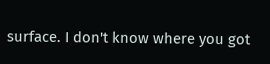surface. I don't know where you got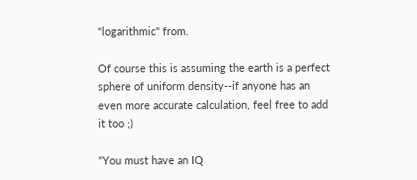"logarithmic" from.

Of course this is assuming the earth is a perfect sphere of uniform density--if anyone has an even more accurate calculation, feel free to add it too ;)

"You must have an IQ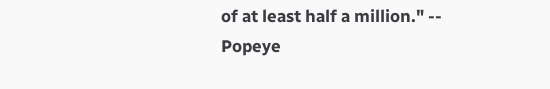of at least half a million." -- Popeye